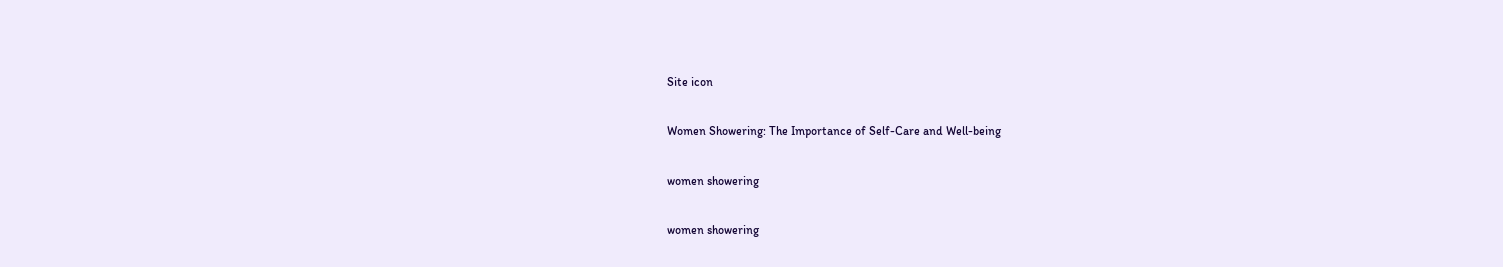Site icon

Women Showering: The Importance of Self-Care and Well-being

women showering

women showering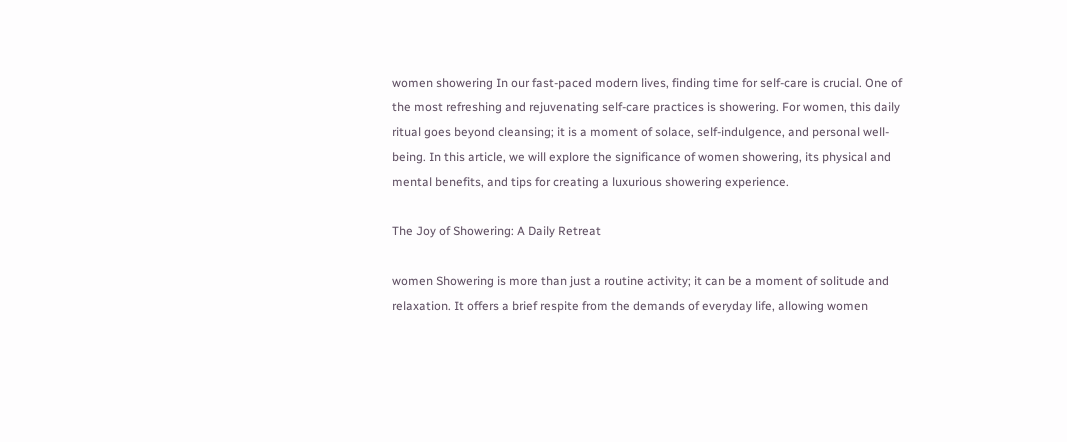women showering In our fast-paced modern lives, finding time for self-care is crucial. One of the most refreshing and rejuvenating self-care practices is showering. For women, this daily ritual goes beyond cleansing; it is a moment of solace, self-indulgence, and personal well-being. In this article, we will explore the significance of women showering, its physical and mental benefits, and tips for creating a luxurious showering experience.

The Joy of Showering: A Daily Retreat

women Showering is more than just a routine activity; it can be a moment of solitude and relaxation. It offers a brief respite from the demands of everyday life, allowing women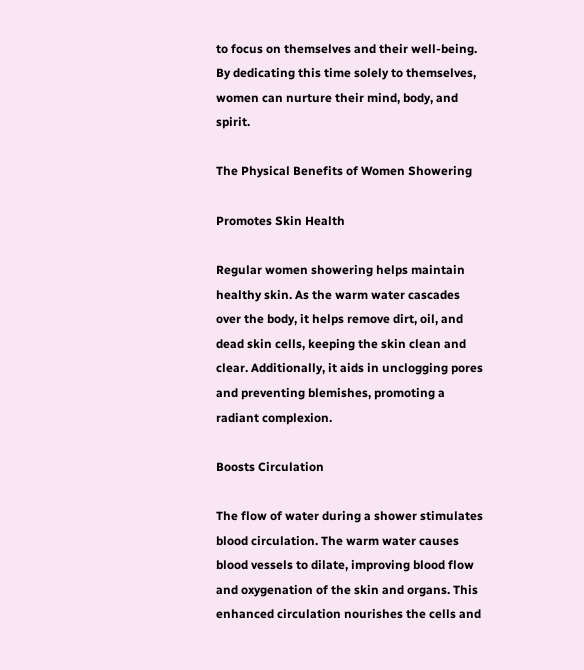to focus on themselves and their well-being. By dedicating this time solely to themselves, women can nurture their mind, body, and spirit.

The Physical Benefits of Women Showering

Promotes Skin Health

Regular women showering helps maintain healthy skin. As the warm water cascades over the body, it helps remove dirt, oil, and dead skin cells, keeping the skin clean and clear. Additionally, it aids in unclogging pores and preventing blemishes, promoting a radiant complexion.

Boosts Circulation

The flow of water during a shower stimulates blood circulation. The warm water causes blood vessels to dilate, improving blood flow and oxygenation of the skin and organs. This enhanced circulation nourishes the cells and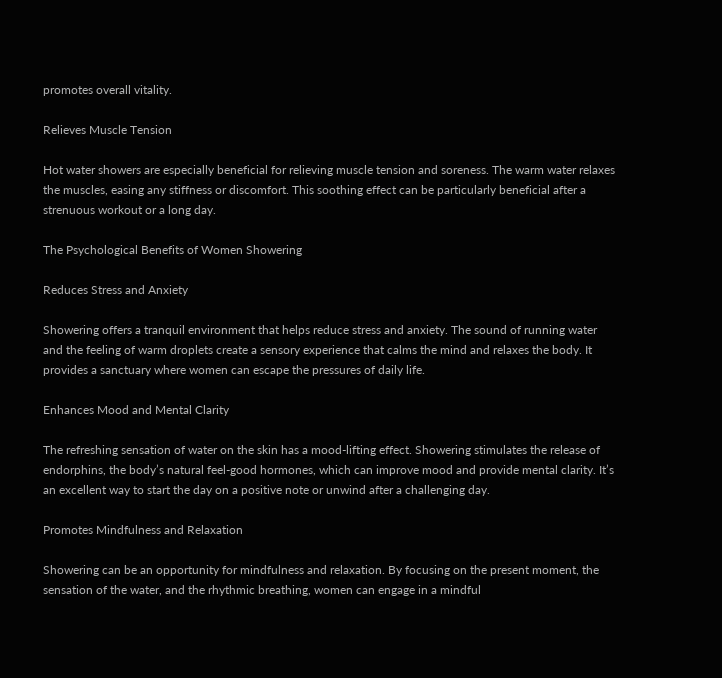promotes overall vitality.

Relieves Muscle Tension

Hot water showers are especially beneficial for relieving muscle tension and soreness. The warm water relaxes the muscles, easing any stiffness or discomfort. This soothing effect can be particularly beneficial after a strenuous workout or a long day.

The Psychological Benefits of Women Showering

Reduces Stress and Anxiety

Showering offers a tranquil environment that helps reduce stress and anxiety. The sound of running water and the feeling of warm droplets create a sensory experience that calms the mind and relaxes the body. It provides a sanctuary where women can escape the pressures of daily life.

Enhances Mood and Mental Clarity

The refreshing sensation of water on the skin has a mood-lifting effect. Showering stimulates the release of endorphins, the body’s natural feel-good hormones, which can improve mood and provide mental clarity. It’s an excellent way to start the day on a positive note or unwind after a challenging day.

Promotes Mindfulness and Relaxation

Showering can be an opportunity for mindfulness and relaxation. By focusing on the present moment, the sensation of the water, and the rhythmic breathing, women can engage in a mindful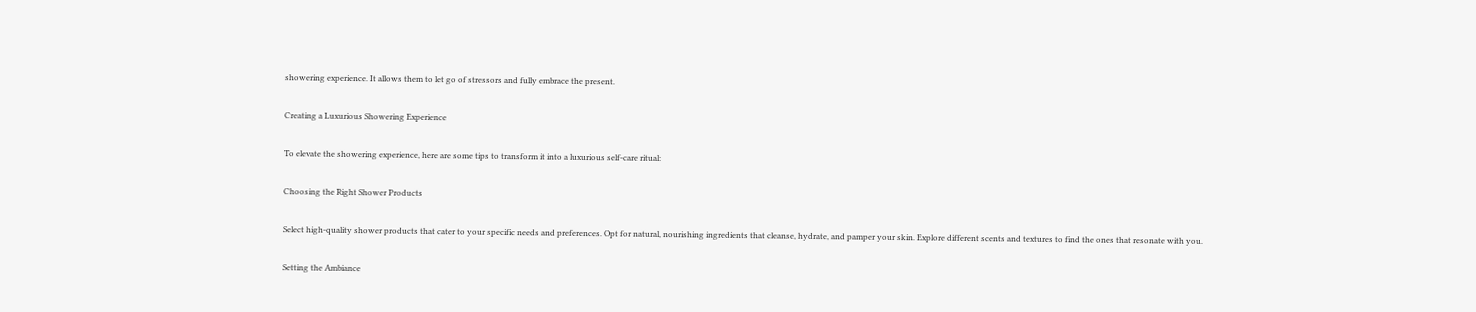showering experience. It allows them to let go of stressors and fully embrace the present.

Creating a Luxurious Showering Experience

To elevate the showering experience, here are some tips to transform it into a luxurious self-care ritual:

Choosing the Right Shower Products

Select high-quality shower products that cater to your specific needs and preferences. Opt for natural, nourishing ingredients that cleanse, hydrate, and pamper your skin. Explore different scents and textures to find the ones that resonate with you.

Setting the Ambiance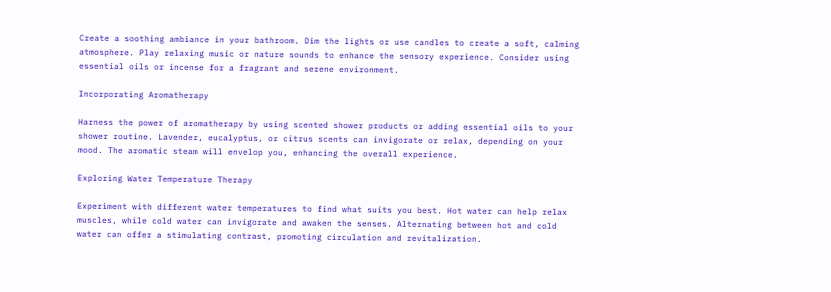Create a soothing ambiance in your bathroom. Dim the lights or use candles to create a soft, calming atmosphere. Play relaxing music or nature sounds to enhance the sensory experience. Consider using essential oils or incense for a fragrant and serene environment.

Incorporating Aromatherapy

Harness the power of aromatherapy by using scented shower products or adding essential oils to your shower routine. Lavender, eucalyptus, or citrus scents can invigorate or relax, depending on your mood. The aromatic steam will envelop you, enhancing the overall experience.

Exploring Water Temperature Therapy

Experiment with different water temperatures to find what suits you best. Hot water can help relax muscles, while cold water can invigorate and awaken the senses. Alternating between hot and cold water can offer a stimulating contrast, promoting circulation and revitalization.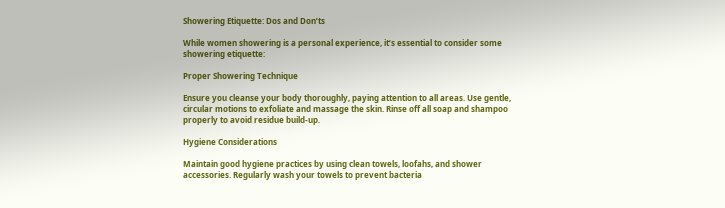Showering Etiquette: Dos and Don’ts

While women showering is a personal experience, it’s essential to consider some showering etiquette:

Proper Showering Technique

Ensure you cleanse your body thoroughly, paying attention to all areas. Use gentle, circular motions to exfoliate and massage the skin. Rinse off all soap and shampoo properly to avoid residue build-up.

Hygiene Considerations

Maintain good hygiene practices by using clean towels, loofahs, and shower accessories. Regularly wash your towels to prevent bacteria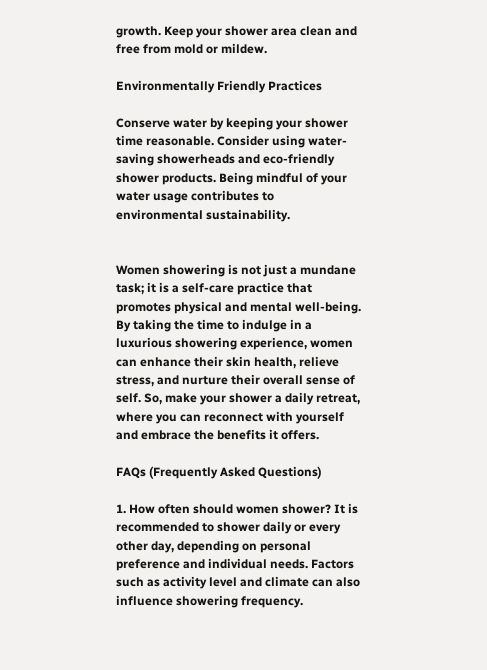growth. Keep your shower area clean and free from mold or mildew.

Environmentally Friendly Practices

Conserve water by keeping your shower time reasonable. Consider using water-saving showerheads and eco-friendly shower products. Being mindful of your water usage contributes to environmental sustainability.


Women showering is not just a mundane task; it is a self-care practice that promotes physical and mental well-being. By taking the time to indulge in a luxurious showering experience, women can enhance their skin health, relieve stress, and nurture their overall sense of self. So, make your shower a daily retreat, where you can reconnect with yourself and embrace the benefits it offers.

FAQs (Frequently Asked Questions)

1. How often should women shower? It is recommended to shower daily or every other day, depending on personal preference and individual needs. Factors such as activity level and climate can also influence showering frequency.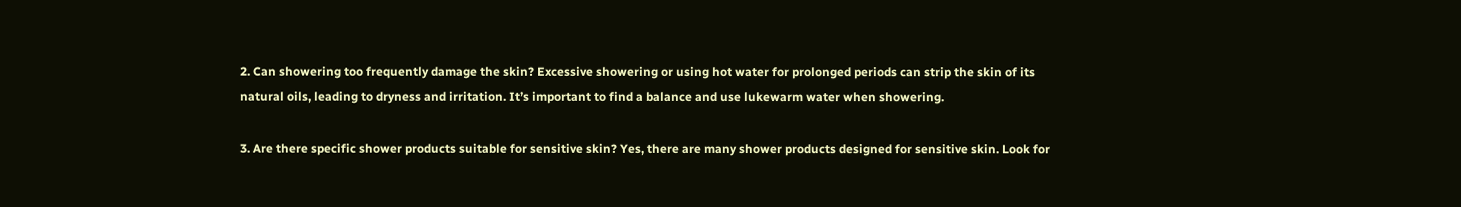2. Can showering too frequently damage the skin? Excessive showering or using hot water for prolonged periods can strip the skin of its natural oils, leading to dryness and irritation. It’s important to find a balance and use lukewarm water when showering.

3. Are there specific shower products suitable for sensitive skin? Yes, there are many shower products designed for sensitive skin. Look for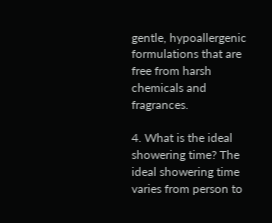gentle, hypoallergenic formulations that are free from harsh chemicals and fragrances.

4. What is the ideal showering time? The ideal showering time varies from person to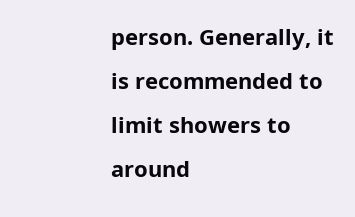person. Generally, it is recommended to limit showers to around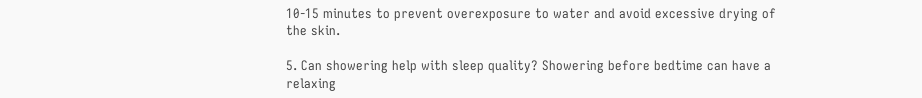10-15 minutes to prevent overexposure to water and avoid excessive drying of the skin.

5. Can showering help with sleep quality? Showering before bedtime can have a relaxing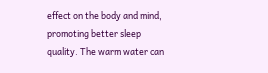effect on the body and mind, promoting better sleep quality. The warm water can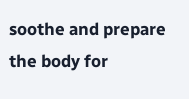soothe and prepare the body for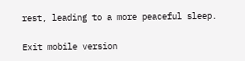rest, leading to a more peaceful sleep.

Exit mobile version